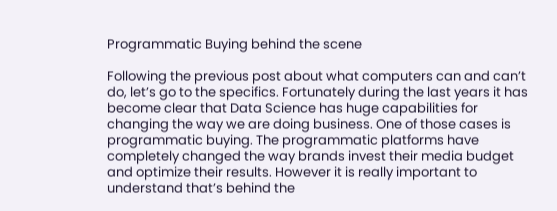Programmatic Buying behind the scene

Following the previous post about what computers can and can’t do, let’s go to the specifics. Fortunately during the last years it has become clear that Data Science has huge capabilities for changing the way we are doing business. One of those cases is programmatic buying. The programmatic platforms have completely changed the way brands invest their media budget and optimize their results. However it is really important to understand that’s behind the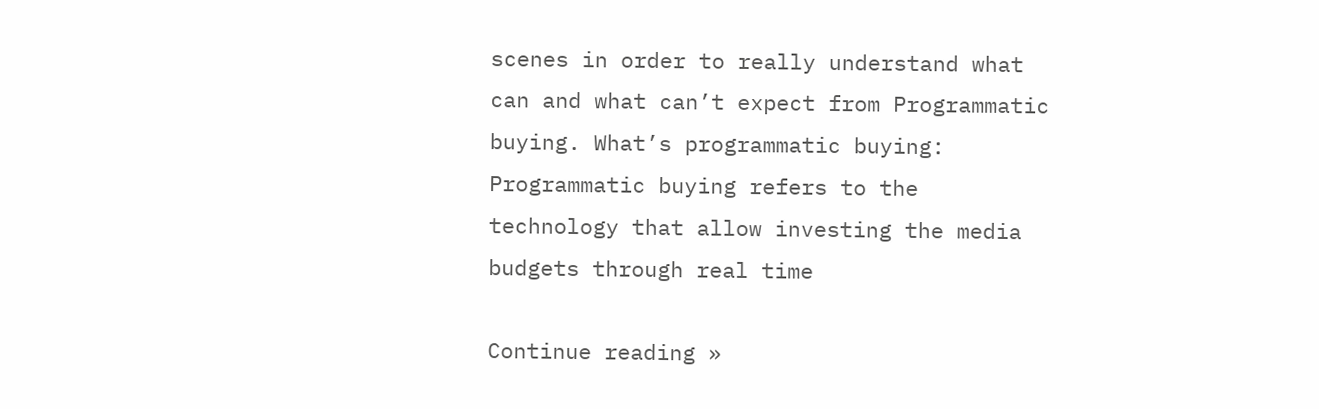scenes in order to really understand what can and what can’t expect from Programmatic buying. What’s programmatic buying: Programmatic buying refers to the technology that allow investing the media budgets through real time

Continue reading »